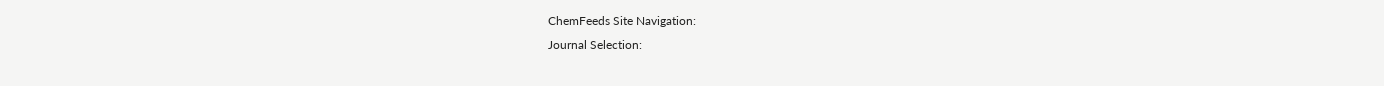ChemFeeds Site Navigation:
Journal Selection: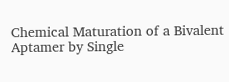Chemical Maturation of a Bivalent Aptamer by Single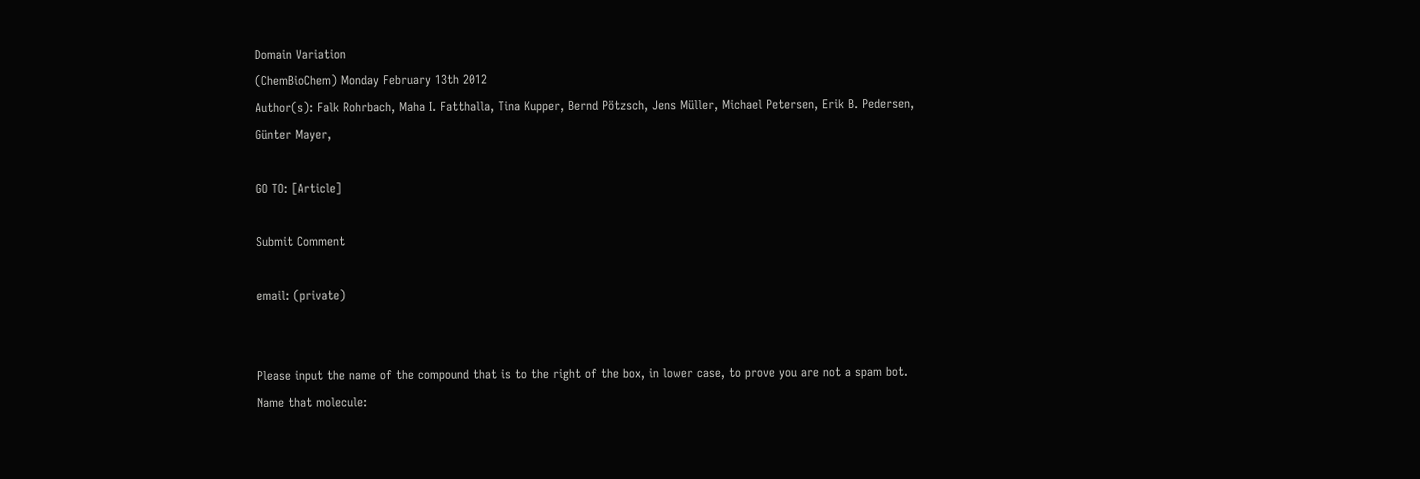Domain Variation
(ChemBioChem) Monday February 13th 2012
Author(s): Falk Rohrbach, Maha I. Fatthalla, Tina Kupper, Bernd Pötzsch, Jens Müller, Michael Petersen, Erik B. Pedersen, Günter Mayer,

GO TO: [Article]

Submit Comment

email: (private)


Please input the name of the compound that is to the right of the box, in lower case, to prove you are not a spam bot.
Name that molecule: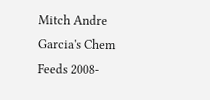Mitch Andre Garcia's Chem Feeds 2008-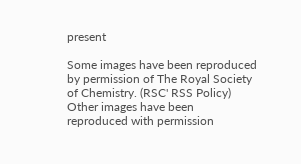present

Some images have been reproduced by permission of The Royal Society of Chemistry. (RSC' RSS Policy)
Other images have been reproduced with permission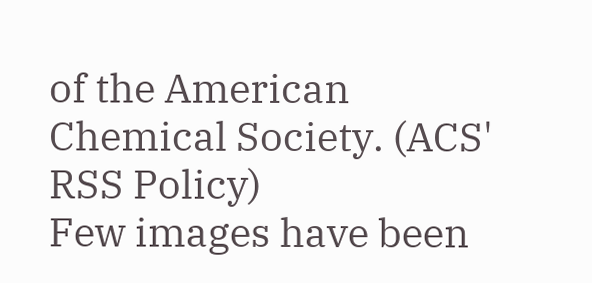of the American Chemical Society. (ACS' RSS Policy)
Few images have been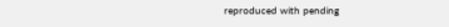reproduced with pending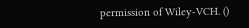permission of Wiley-VCH. ()